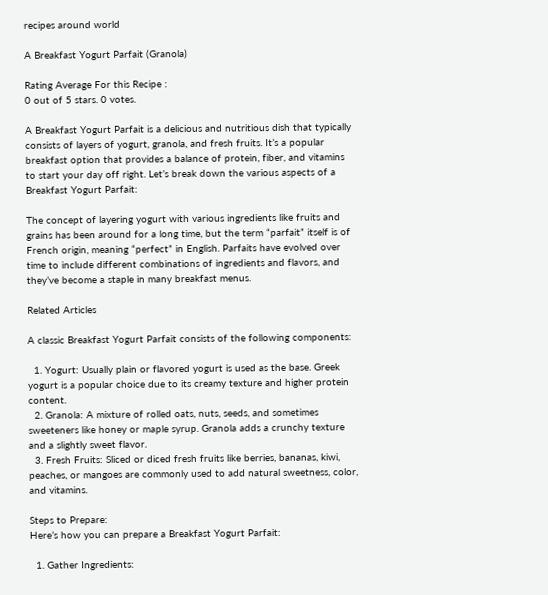recipes around world

A Breakfast Yogurt Parfait (Granola)

Rating Average For this Recipe :
0 out of 5 stars. 0 votes.

A Breakfast Yogurt Parfait is a delicious and nutritious dish that typically consists of layers of yogurt, granola, and fresh fruits. It’s a popular breakfast option that provides a balance of protein, fiber, and vitamins to start your day off right. Let’s break down the various aspects of a Breakfast Yogurt Parfait:

The concept of layering yogurt with various ingredients like fruits and grains has been around for a long time, but the term “parfait” itself is of French origin, meaning “perfect” in English. Parfaits have evolved over time to include different combinations of ingredients and flavors, and they’ve become a staple in many breakfast menus.

Related Articles

A classic Breakfast Yogurt Parfait consists of the following components:

  1. Yogurt: Usually plain or flavored yogurt is used as the base. Greek yogurt is a popular choice due to its creamy texture and higher protein content.
  2. Granola: A mixture of rolled oats, nuts, seeds, and sometimes sweeteners like honey or maple syrup. Granola adds a crunchy texture and a slightly sweet flavor.
  3. Fresh Fruits: Sliced or diced fresh fruits like berries, bananas, kiwi, peaches, or mangoes are commonly used to add natural sweetness, color, and vitamins.

Steps to Prepare:
Here’s how you can prepare a Breakfast Yogurt Parfait:

  1. Gather Ingredients: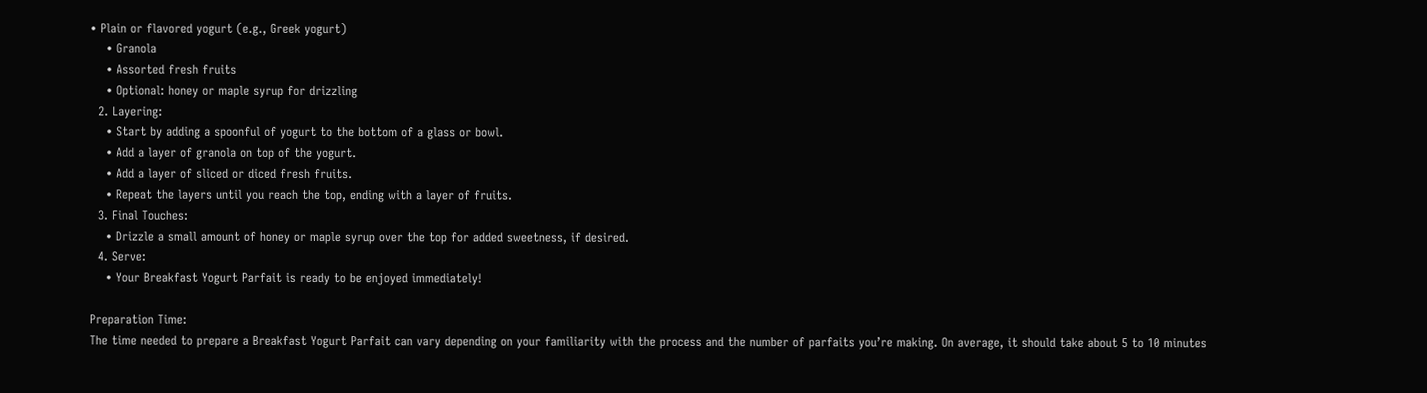• Plain or flavored yogurt (e.g., Greek yogurt)
    • Granola
    • Assorted fresh fruits
    • Optional: honey or maple syrup for drizzling
  2. Layering:
    • Start by adding a spoonful of yogurt to the bottom of a glass or bowl.
    • Add a layer of granola on top of the yogurt.
    • Add a layer of sliced or diced fresh fruits.
    • Repeat the layers until you reach the top, ending with a layer of fruits.
  3. Final Touches:
    • Drizzle a small amount of honey or maple syrup over the top for added sweetness, if desired.
  4. Serve:
    • Your Breakfast Yogurt Parfait is ready to be enjoyed immediately!

Preparation Time:
The time needed to prepare a Breakfast Yogurt Parfait can vary depending on your familiarity with the process and the number of parfaits you’re making. On average, it should take about 5 to 10 minutes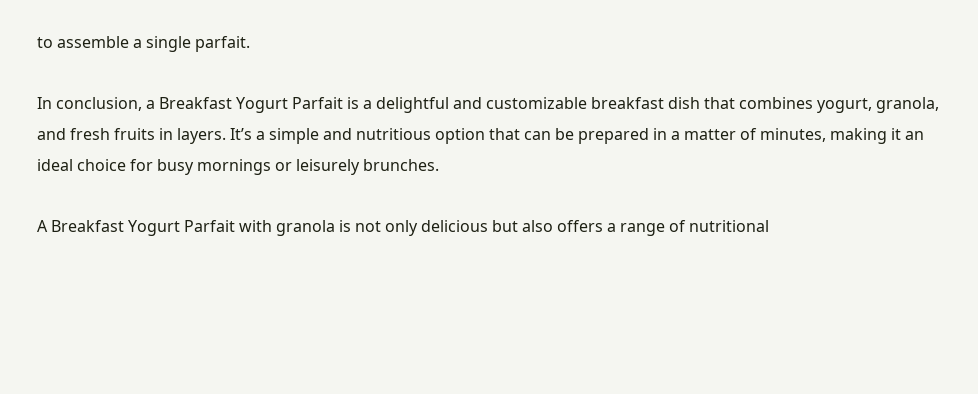to assemble a single parfait.

In conclusion, a Breakfast Yogurt Parfait is a delightful and customizable breakfast dish that combines yogurt, granola, and fresh fruits in layers. It’s a simple and nutritious option that can be prepared in a matter of minutes, making it an ideal choice for busy mornings or leisurely brunches.

A Breakfast Yogurt Parfait with granola is not only delicious but also offers a range of nutritional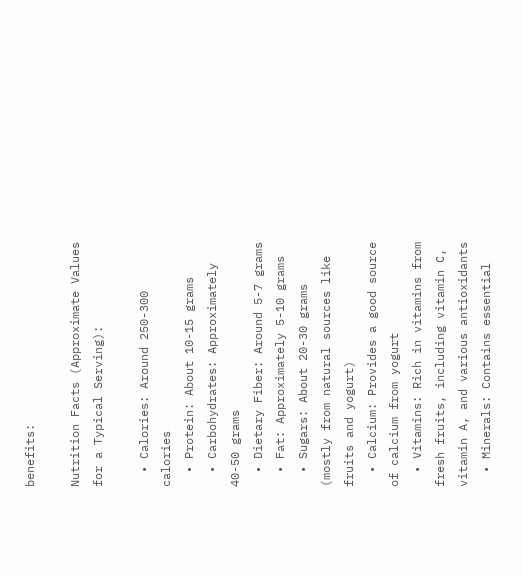benefits:

Nutrition Facts (Approximate Values for a Typical Serving):

  • Calories: Around 250-300 calories
  • Protein: About 10-15 grams
  • Carbohydrates: Approximately 40-50 grams
  • Dietary Fiber: Around 5-7 grams
  • Fat: Approximately 5-10 grams
  • Sugars: About 20-30 grams (mostly from natural sources like fruits and yogurt)
  • Calcium: Provides a good source of calcium from yogurt
  • Vitamins: Rich in vitamins from fresh fruits, including vitamin C, vitamin A, and various antioxidants
  • Minerals: Contains essential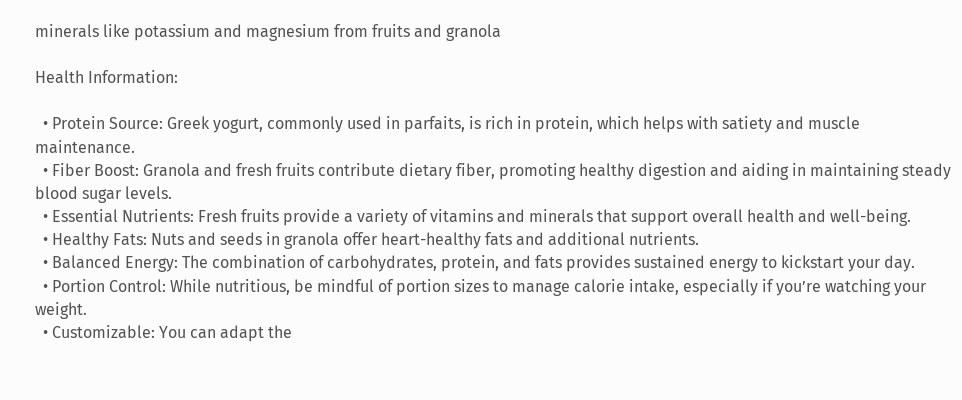minerals like potassium and magnesium from fruits and granola

Health Information:

  • Protein Source: Greek yogurt, commonly used in parfaits, is rich in protein, which helps with satiety and muscle maintenance.
  • Fiber Boost: Granola and fresh fruits contribute dietary fiber, promoting healthy digestion and aiding in maintaining steady blood sugar levels.
  • Essential Nutrients: Fresh fruits provide a variety of vitamins and minerals that support overall health and well-being.
  • Healthy Fats: Nuts and seeds in granola offer heart-healthy fats and additional nutrients.
  • Balanced Energy: The combination of carbohydrates, protein, and fats provides sustained energy to kickstart your day.
  • Portion Control: While nutritious, be mindful of portion sizes to manage calorie intake, especially if you’re watching your weight.
  • Customizable: You can adapt the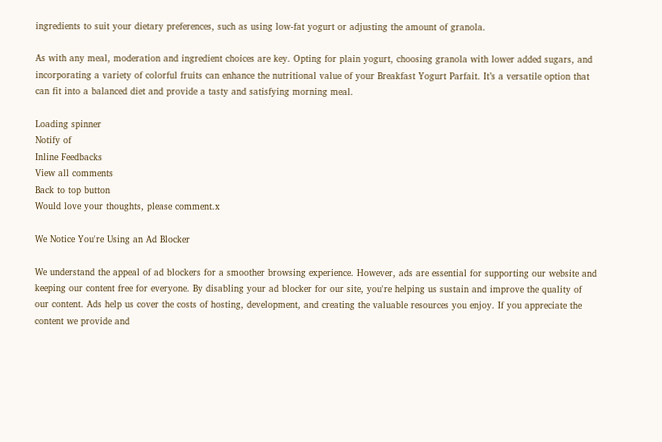ingredients to suit your dietary preferences, such as using low-fat yogurt or adjusting the amount of granola.

As with any meal, moderation and ingredient choices are key. Opting for plain yogurt, choosing granola with lower added sugars, and incorporating a variety of colorful fruits can enhance the nutritional value of your Breakfast Yogurt Parfait. It’s a versatile option that can fit into a balanced diet and provide a tasty and satisfying morning meal.

Loading spinner
Notify of
Inline Feedbacks
View all comments
Back to top button
Would love your thoughts, please comment.x

We Notice You're Using an Ad Blocker

We understand the appeal of ad blockers for a smoother browsing experience. However, ads are essential for supporting our website and keeping our content free for everyone. By disabling your ad blocker for our site, you're helping us sustain and improve the quality of our content. Ads help us cover the costs of hosting, development, and creating the valuable resources you enjoy. If you appreciate the content we provide and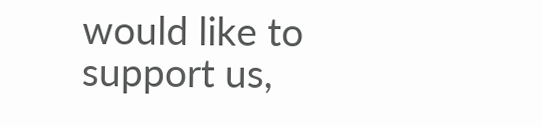would like to support us,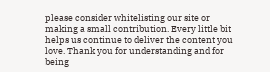please consider whitelisting our site or making a small contribution. Every little bit helps us continue to deliver the content you love. Thank you for understanding and for being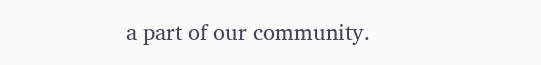a part of our community.